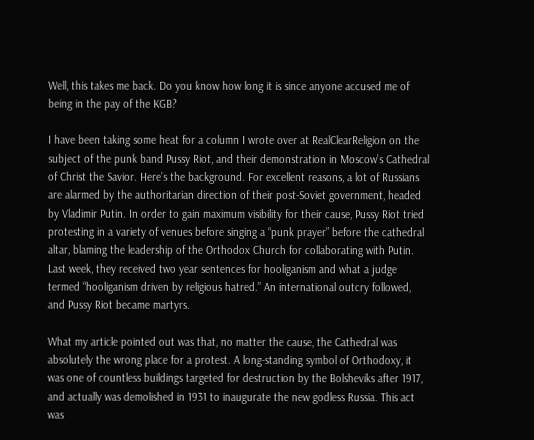Well, this takes me back. Do you know how long it is since anyone accused me of being in the pay of the KGB?

I have been taking some heat for a column I wrote over at RealClearReligion on the subject of the punk band Pussy Riot, and their demonstration in Moscow’s Cathedral of Christ the Savior. Here’s the background. For excellent reasons, a lot of Russians are alarmed by the authoritarian direction of their post-Soviet government, headed by Vladimir Putin. In order to gain maximum visibility for their cause, Pussy Riot tried protesting in a variety of venues before singing a “punk prayer” before the cathedral altar, blaming the leadership of the Orthodox Church for collaborating with Putin. Last week, they received two year sentences for hooliganism and what a judge termed “hooliganism driven by religious hatred.” An international outcry followed, and Pussy Riot became martyrs.

What my article pointed out was that, no matter the cause, the Cathedral was absolutely the wrong place for a protest. A long-standing symbol of Orthodoxy, it was one of countless buildings targeted for destruction by the Bolsheviks after 1917, and actually was demolished in 1931 to inaugurate the new godless Russia. This act was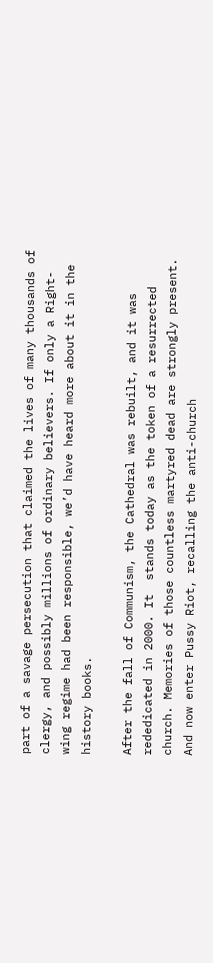part of a savage persecution that claimed the lives of many thousands of clergy, and possibly millions of ordinary believers. If only a Right-wing regime had been responsible, we’d have heard more about it in the history books.

After the fall of Communism, the Cathedral was rebuilt, and it was rededicated in 2000. It  stands today as the token of a resurrected church. Memories of those countless martyred dead are strongly present. And now enter Pussy Riot, recalling the anti-church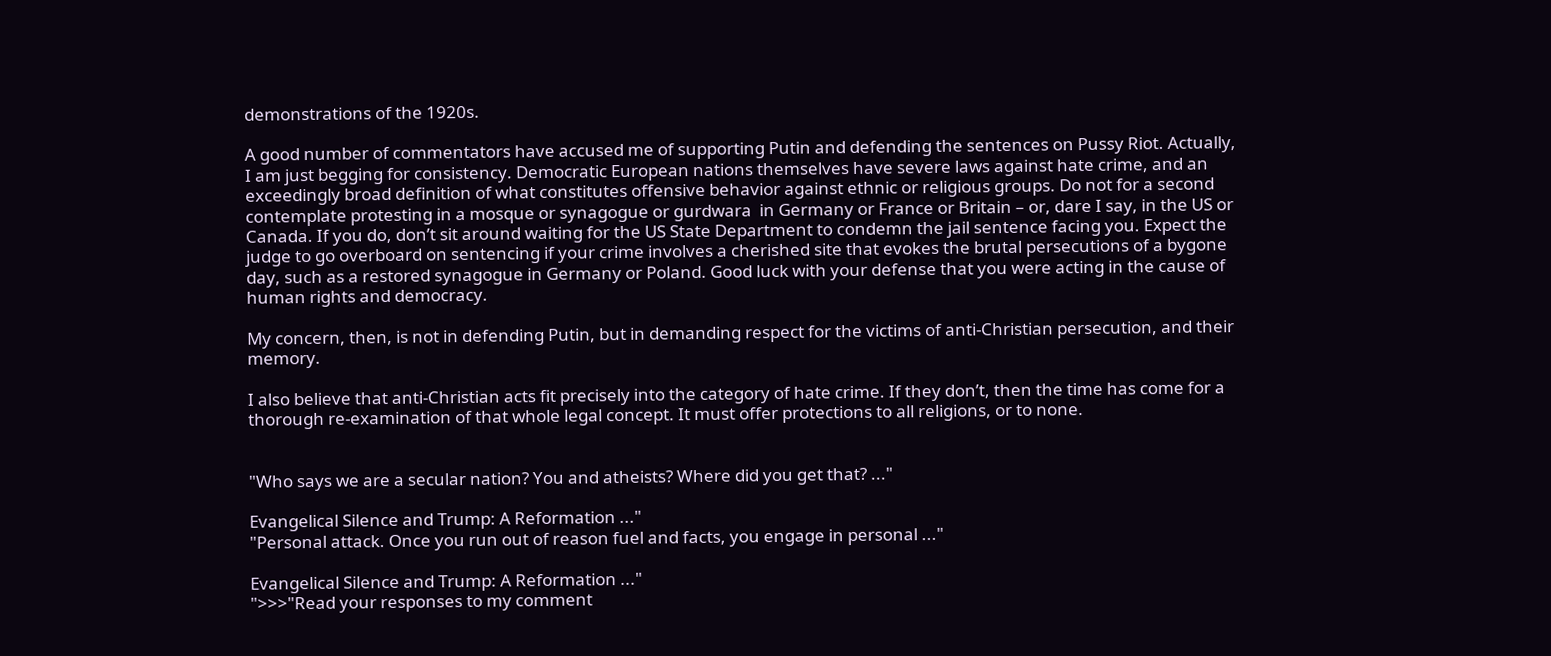demonstrations of the 1920s.

A good number of commentators have accused me of supporting Putin and defending the sentences on Pussy Riot. Actually, I am just begging for consistency. Democratic European nations themselves have severe laws against hate crime, and an exceedingly broad definition of what constitutes offensive behavior against ethnic or religious groups. Do not for a second contemplate protesting in a mosque or synagogue or gurdwara  in Germany or France or Britain – or, dare I say, in the US or Canada. If you do, don’t sit around waiting for the US State Department to condemn the jail sentence facing you. Expect the judge to go overboard on sentencing if your crime involves a cherished site that evokes the brutal persecutions of a bygone day, such as a restored synagogue in Germany or Poland. Good luck with your defense that you were acting in the cause of human rights and democracy.

My concern, then, is not in defending Putin, but in demanding respect for the victims of anti-Christian persecution, and their memory.

I also believe that anti-Christian acts fit precisely into the category of hate crime. If they don’t, then the time has come for a thorough re-examination of that whole legal concept. It must offer protections to all religions, or to none.


"Who says we are a secular nation? You and atheists? Where did you get that? ..."

Evangelical Silence and Trump: A Reformation ..."
"Personal attack. Once you run out of reason fuel and facts, you engage in personal ..."

Evangelical Silence and Trump: A Reformation ..."
">>>"Read your responses to my comment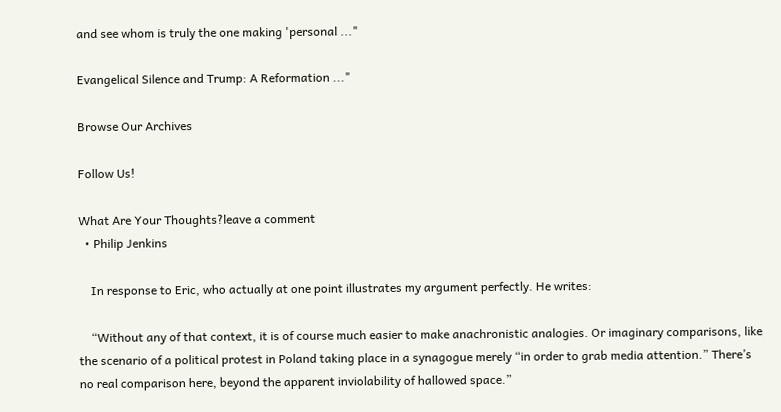and see whom is truly the one making 'personal ..."

Evangelical Silence and Trump: A Reformation ..."

Browse Our Archives

Follow Us!

What Are Your Thoughts?leave a comment
  • Philip Jenkins

    In response to Eric, who actually at one point illustrates my argument perfectly. He writes:

    “Without any of that context, it is of course much easier to make anachronistic analogies. Or imaginary comparisons, like the scenario of a political protest in Poland taking place in a synagogue merely “in order to grab media attention.” There’s no real comparison here, beyond the apparent inviolability of hallowed space.”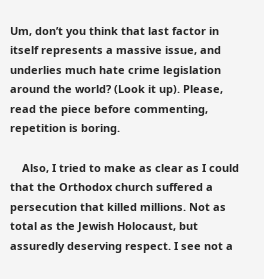Um, don’t you think that last factor in itself represents a massive issue, and underlies much hate crime legislation around the world? (Look it up). Please, read the piece before commenting, repetition is boring.

    Also, I tried to make as clear as I could that the Orthodox church suffered a persecution that killed millions. Not as total as the Jewish Holocaust, but assuredly deserving respect. I see not a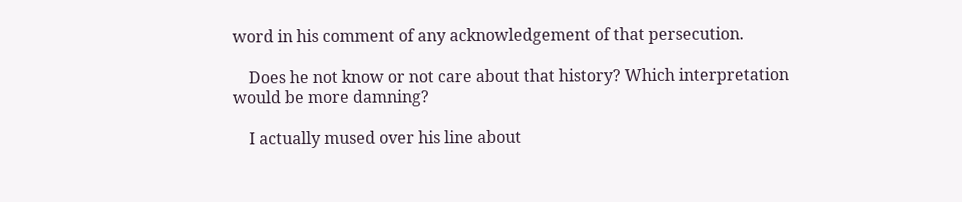word in his comment of any acknowledgement of that persecution.

    Does he not know or not care about that history? Which interpretation would be more damning?

    I actually mused over his line about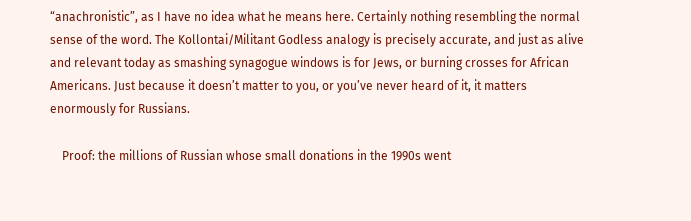“anachronistic”, as I have no idea what he means here. Certainly nothing resembling the normal sense of the word. The Kollontai/Militant Godless analogy is precisely accurate, and just as alive and relevant today as smashing synagogue windows is for Jews, or burning crosses for African Americans. Just because it doesn’t matter to you, or you’ve never heard of it, it matters enormously for Russians.

    Proof: the millions of Russian whose small donations in the 1990s went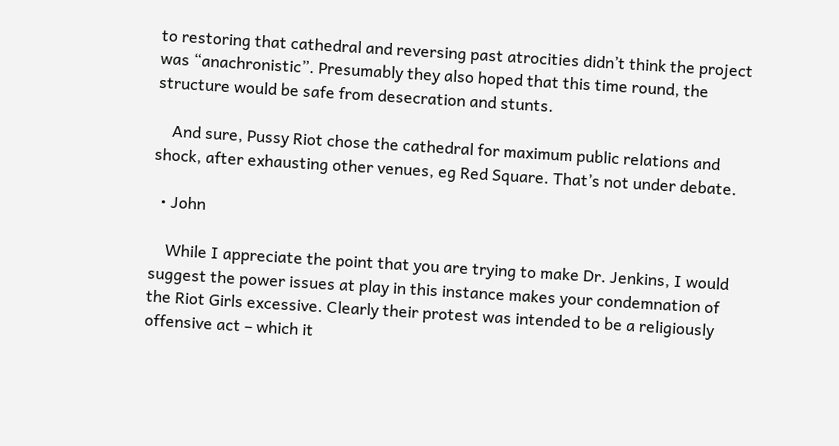to restoring that cathedral and reversing past atrocities didn’t think the project was “anachronistic”. Presumably they also hoped that this time round, the structure would be safe from desecration and stunts.

    And sure, Pussy Riot chose the cathedral for maximum public relations and shock, after exhausting other venues, eg Red Square. That’s not under debate.

  • John

    While I appreciate the point that you are trying to make Dr. Jenkins, I would suggest the power issues at play in this instance makes your condemnation of the Riot Girls excessive. Clearly their protest was intended to be a religiously offensive act – which it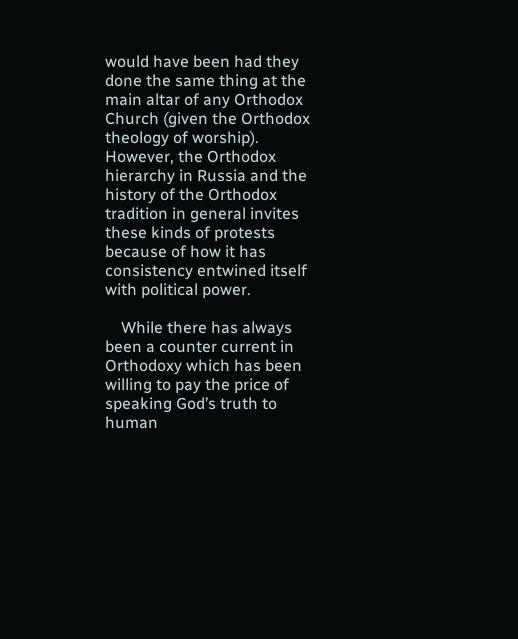would have been had they done the same thing at the main altar of any Orthodox Church (given the Orthodox theology of worship). However, the Orthodox hierarchy in Russia and the history of the Orthodox tradition in general invites these kinds of protests because of how it has consistency entwined itself with political power.

    While there has always been a counter current in Orthodoxy which has been willing to pay the price of speaking God’s truth to human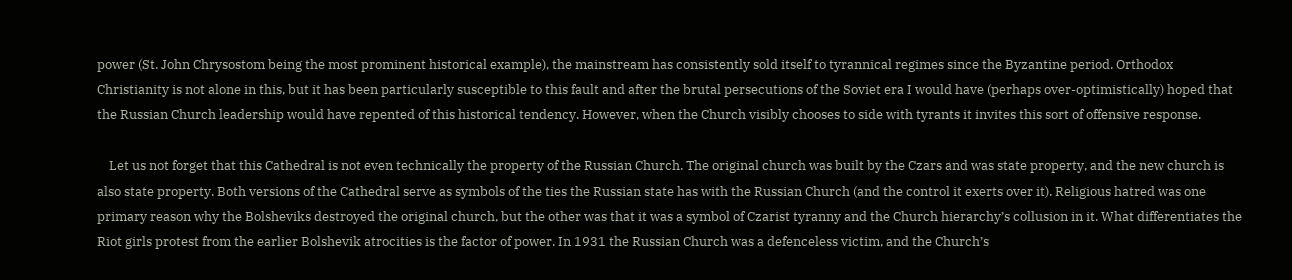power (St. John Chrysostom being the most prominent historical example), the mainstream has consistently sold itself to tyrannical regimes since the Byzantine period. Orthodox Christianity is not alone in this, but it has been particularly susceptible to this fault and after the brutal persecutions of the Soviet era I would have (perhaps over-optimistically) hoped that the Russian Church leadership would have repented of this historical tendency. However, when the Church visibly chooses to side with tyrants it invites this sort of offensive response.

    Let us not forget that this Cathedral is not even technically the property of the Russian Church. The original church was built by the Czars and was state property, and the new church is also state property. Both versions of the Cathedral serve as symbols of the ties the Russian state has with the Russian Church (and the control it exerts over it). Religious hatred was one primary reason why the Bolsheviks destroyed the original church, but the other was that it was a symbol of Czarist tyranny and the Church hierarchy’s collusion in it. What differentiates the Riot girls protest from the earlier Bolshevik atrocities is the factor of power. In 1931 the Russian Church was a defenceless victim, and the Church’s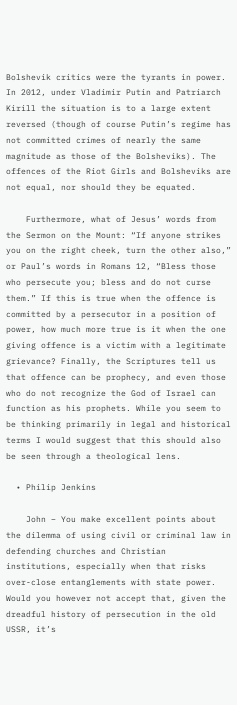Bolshevik critics were the tyrants in power. In 2012, under Vladimir Putin and Patriarch Kirill the situation is to a large extent reversed (though of course Putin’s regime has not committed crimes of nearly the same magnitude as those of the Bolsheviks). The offences of the Riot Girls and Bolsheviks are not equal, nor should they be equated.

    Furthermore, what of Jesus’ words from the Sermon on the Mount: “If anyone strikes you on the right cheek, turn the other also,” or Paul’s words in Romans 12, “Bless those who persecute you; bless and do not curse them.” If this is true when the offence is committed by a persecutor in a position of power, how much more true is it when the one giving offence is a victim with a legitimate grievance? Finally, the Scriptures tell us that offence can be prophecy, and even those who do not recognize the God of Israel can function as his prophets. While you seem to be thinking primarily in legal and historical terms I would suggest that this should also be seen through a theological lens.

  • Philip Jenkins

    John – You make excellent points about the dilemma of using civil or criminal law in defending churches and Christian institutions, especially when that risks over-close entanglements with state power. Would you however not accept that, given the dreadful history of persecution in the old USSR, it’s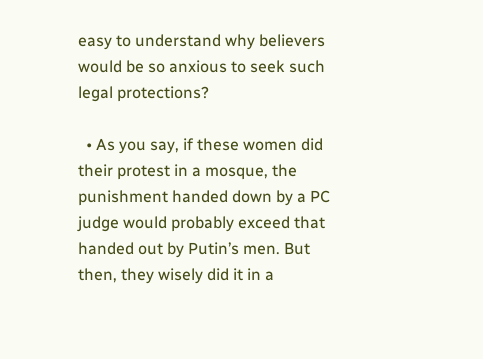easy to understand why believers would be so anxious to seek such legal protections?

  • As you say, if these women did their protest in a mosque, the punishment handed down by a PC judge would probably exceed that handed out by Putin’s men. But then, they wisely did it in a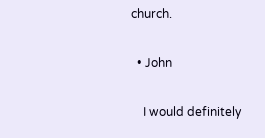church.

  • John

    I would definitely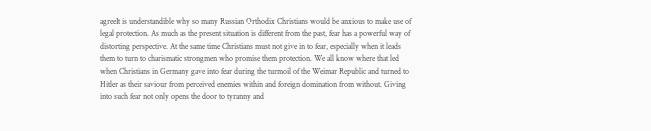agreeIt is understandible why so many Russian Orthodix Christians would be anxious to make use of legal protection. As much as the present situation is different from the past, fear has a powerful way of distorting perspective. At the same time Christians must not give in to fear, especially when it leads them to turn to charismatic strongmen who promise them protection. We all know where that led when Christians in Germany gave into fear during the turmoil of the Weimar Republic and turned to Hitler as their saviour from perceived enemies within and foreign domination from without. Giving into such fear not only opens the door to tyranny and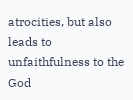atrocities, but also leads to unfaithfulness to the God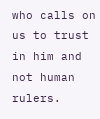who calls on us to trust in him and not human rulers.